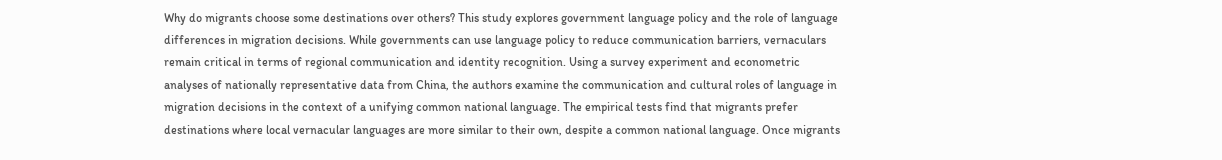Why do migrants choose some destinations over others? This study explores government language policy and the role of language differences in migration decisions. While governments can use language policy to reduce communication barriers, vernaculars remain critical in terms of regional communication and identity recognition. Using a survey experiment and econometric analyses of nationally representative data from China, the authors examine the communication and cultural roles of language in migration decisions in the context of a unifying common national language. The empirical tests find that migrants prefer destinations where local vernacular languages are more similar to their own, despite a common national language. Once migrants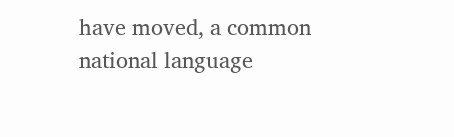have moved, a common national language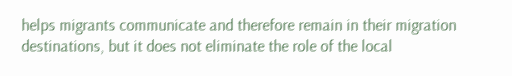helps migrants communicate and therefore remain in their migration destinations, but it does not eliminate the role of the local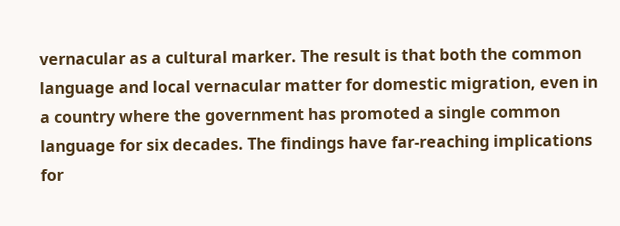vernacular as a cultural marker. The result is that both the common language and local vernacular matter for domestic migration, even in a country where the government has promoted a single common language for six decades. The findings have far-reaching implications for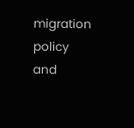migration policy and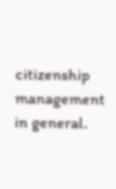citizenship management in general.